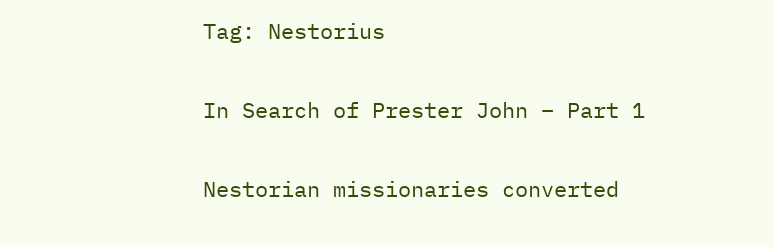Tag: Nestorius

In Search of Prester John – Part 1

Nestorian missionaries converted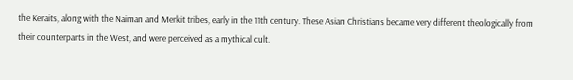the Keraits, along with the Naiman and Merkit tribes, early in the 11th century. These Asian Christians became very different theologically from their counterparts in the West, and were perceived as a mythical cult.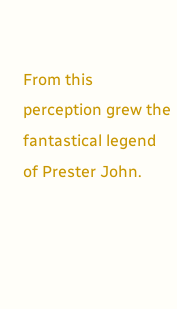From this perception grew the fantastical legend of Prester John.